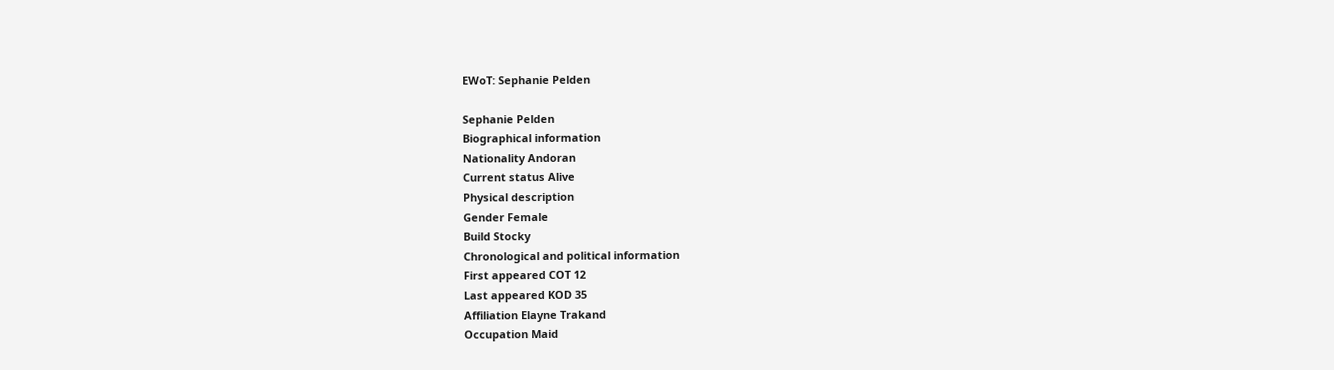EWoT: Sephanie Pelden

Sephanie Pelden
Biographical information
Nationality Andoran
Current status Alive
Physical description
Gender Female
Build Stocky
Chronological and political information
First appeared COT 12
Last appeared KOD 35
Affiliation Elayne Trakand
Occupation Maid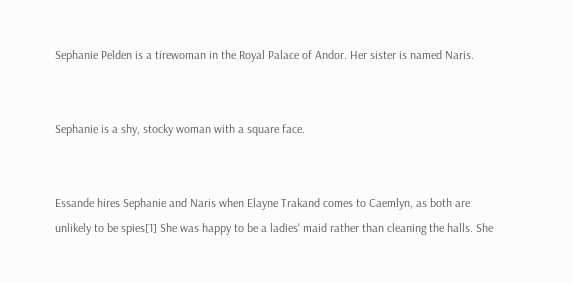Sephanie Pelden is a tirewoman in the Royal Palace of Andor. Her sister is named Naris.


Sephanie is a shy, stocky woman with a square face.


Essande hires Sephanie and Naris when Elayne Trakand comes to Caemlyn, as both are unlikely to be spies[1] She was happy to be a ladies' maid rather than cleaning the halls. She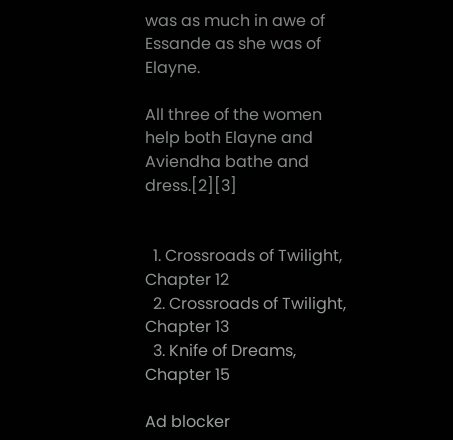was as much in awe of Essande as she was of Elayne.

All three of the women help both Elayne and Aviendha bathe and dress.[2][3]


  1. Crossroads of Twilight, Chapter 12
  2. Crossroads of Twilight, Chapter 13
  3. Knife of Dreams, Chapter 15

Ad blocker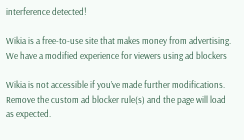interference detected!

Wikia is a free-to-use site that makes money from advertising. We have a modified experience for viewers using ad blockers

Wikia is not accessible if you’ve made further modifications. Remove the custom ad blocker rule(s) and the page will load as expected.